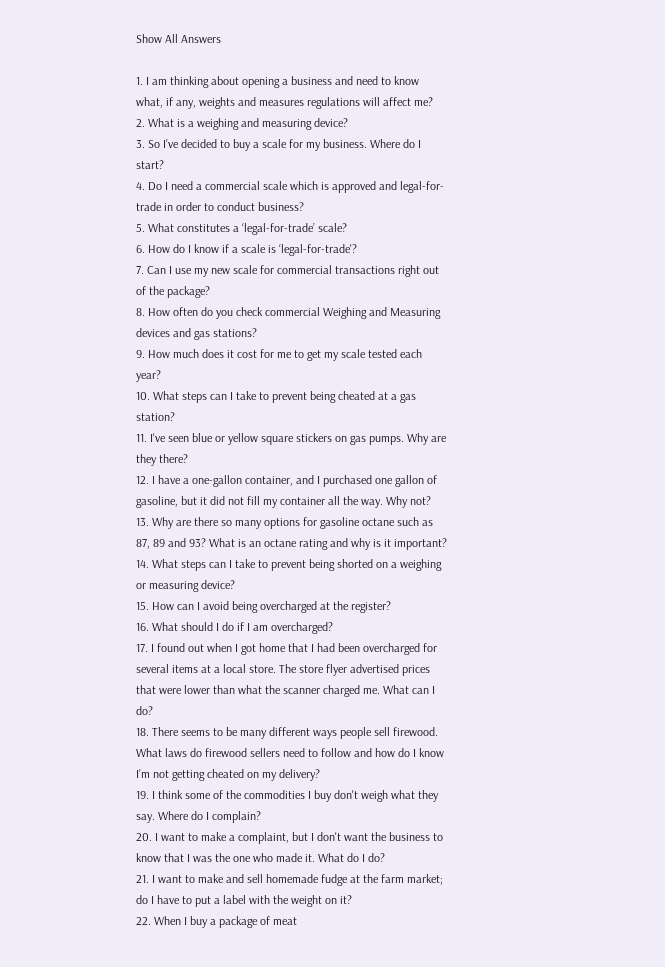Show All Answers

1. I am thinking about opening a business and need to know what, if any, weights and measures regulations will affect me?
2. What is a weighing and measuring device?
3. So I’ve decided to buy a scale for my business. Where do I start?
4. Do I need a commercial scale which is approved and legal-for-trade in order to conduct business?
5. What constitutes a ‘legal-for-trade’ scale?
6. How do I know if a scale is ‘legal-for-trade'?
7. Can I use my new scale for commercial transactions right out of the package?
8. How often do you check commercial Weighing and Measuring devices and gas stations?
9. How much does it cost for me to get my scale tested each year?
10. What steps can I take to prevent being cheated at a gas station?
11. I've seen blue or yellow square stickers on gas pumps. Why are they there?
12. I have a one-gallon container, and I purchased one gallon of gasoline, but it did not fill my container all the way. Why not?
13. Why are there so many options for gasoline octane such as 87, 89 and 93? What is an octane rating and why is it important?
14. What steps can I take to prevent being shorted on a weighing or measuring device?
15. How can I avoid being overcharged at the register?
16. What should I do if I am overcharged?
17. I found out when I got home that I had been overcharged for several items at a local store. The store flyer advertised prices that were lower than what the scanner charged me. What can I do?
18. There seems to be many different ways people sell firewood. What laws do firewood sellers need to follow and how do I know I’m not getting cheated on my delivery?
19. I think some of the commodities I buy don't weigh what they say. Where do I complain?
20. I want to make a complaint, but I don't want the business to know that I was the one who made it. What do I do?
21. I want to make and sell homemade fudge at the farm market; do I have to put a label with the weight on it?
22. When I buy a package of meat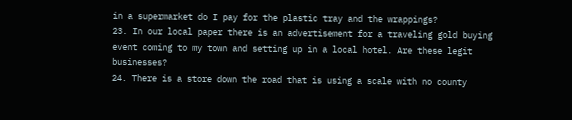in a supermarket do I pay for the plastic tray and the wrappings?
23. In our local paper there is an advertisement for a traveling gold buying event coming to my town and setting up in a local hotel. Are these legit businesses?
24. There is a store down the road that is using a scale with no county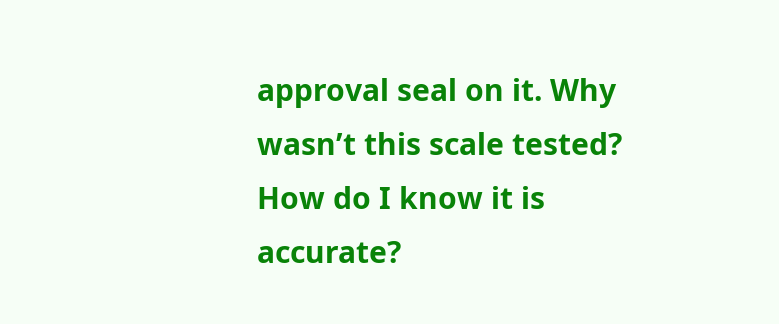approval seal on it. Why wasn’t this scale tested? How do I know it is accurate?